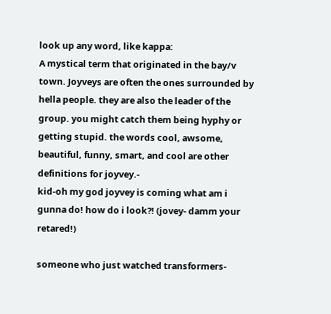look up any word, like kappa:
A mystical term that originated in the bay/v town. Joyveys are often the ones surrounded by hella people. they are also the leader of the group. you might catch them being hyphy or getting stupid. the words cool, awsome, beautiful, funny, smart, and cool are other definitions for joyvey.-
kid-oh my god joyvey is coming what am i gunna do! how do i look?! (jovey- damm your retared!)

someone who just watched transformers-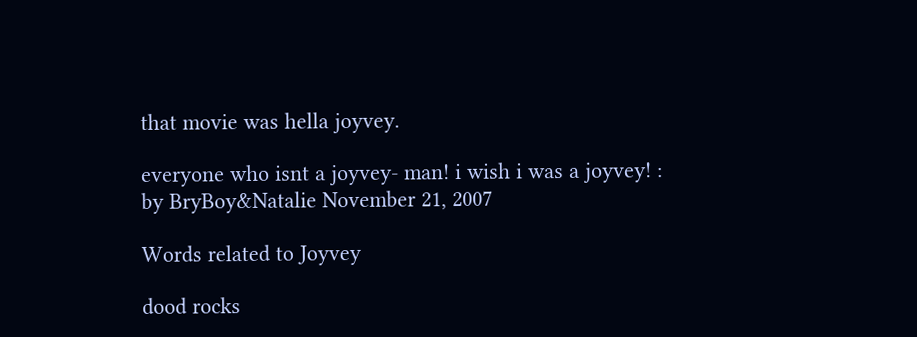that movie was hella joyvey.

everyone who isnt a joyvey- man! i wish i was a joyvey! :
by BryBoy&Natalie November 21, 2007

Words related to Joyvey

dood rocks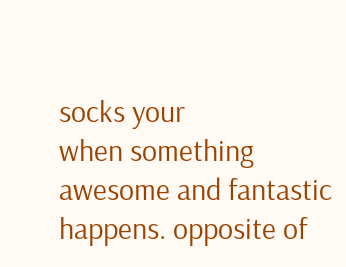socks your
when something awesome and fantastic happens. opposite of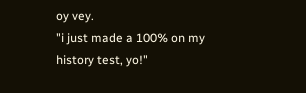oy vey.
"i just made a 100% on my history test, yo!"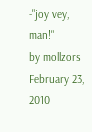-"joy vey, man!"
by mollzors February 23, 2010